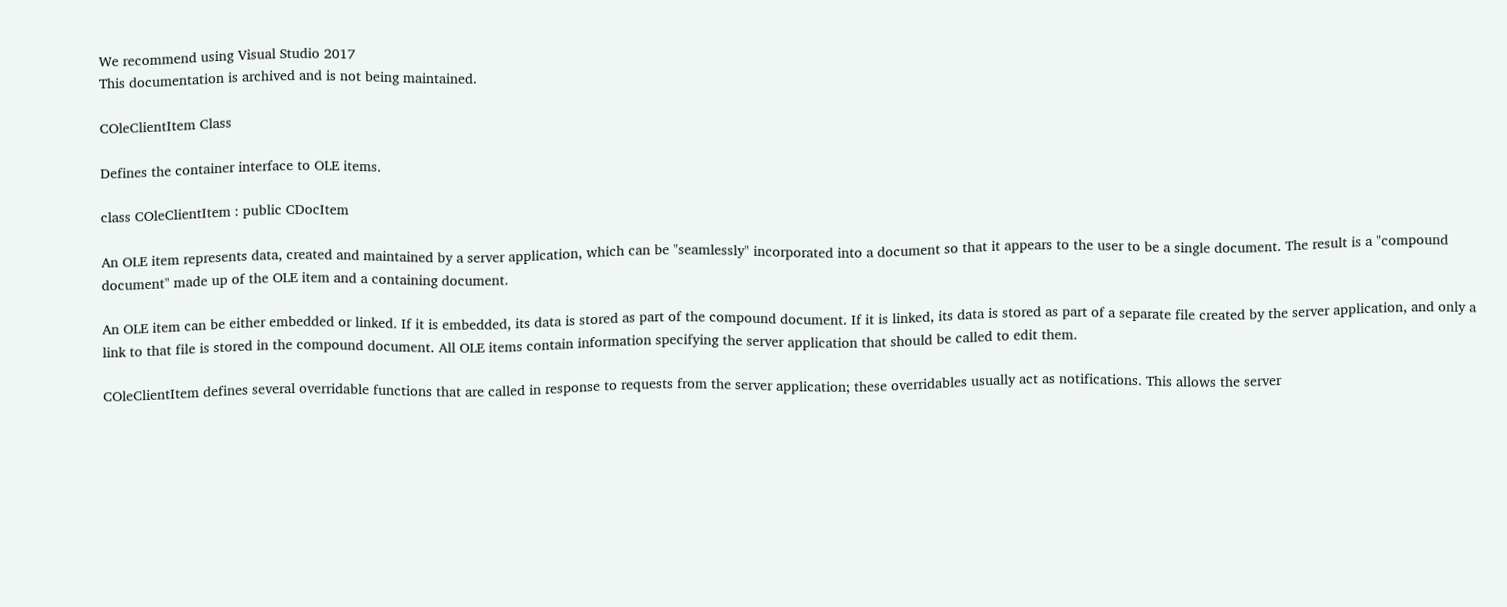We recommend using Visual Studio 2017
This documentation is archived and is not being maintained.

COleClientItem Class

Defines the container interface to OLE items.

class COleClientItem : public CDocItem

An OLE item represents data, created and maintained by a server application, which can be "seamlessly" incorporated into a document so that it appears to the user to be a single document. The result is a "compound document" made up of the OLE item and a containing document.

An OLE item can be either embedded or linked. If it is embedded, its data is stored as part of the compound document. If it is linked, its data is stored as part of a separate file created by the server application, and only a link to that file is stored in the compound document. All OLE items contain information specifying the server application that should be called to edit them.

COleClientItem defines several overridable functions that are called in response to requests from the server application; these overridables usually act as notifications. This allows the server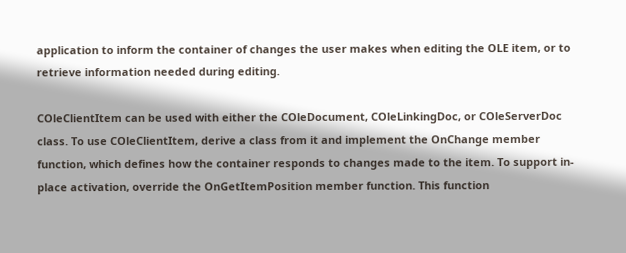application to inform the container of changes the user makes when editing the OLE item, or to retrieve information needed during editing.

COleClientItem can be used with either the COleDocument, COleLinkingDoc, or COleServerDoc class. To use COleClientItem, derive a class from it and implement the OnChange member function, which defines how the container responds to changes made to the item. To support in-place activation, override the OnGetItemPosition member function. This function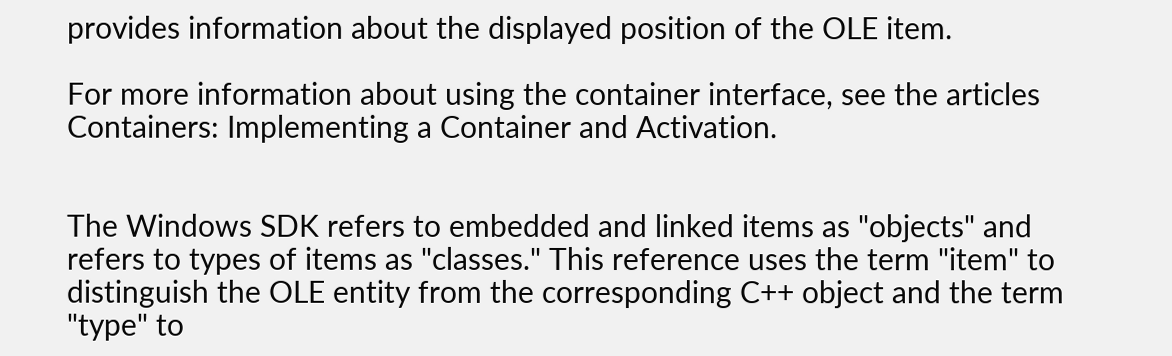provides information about the displayed position of the OLE item.

For more information about using the container interface, see the articles Containers: Implementing a Container and Activation.


The Windows SDK refers to embedded and linked items as "objects" and refers to types of items as "classes." This reference uses the term "item" to distinguish the OLE entity from the corresponding C++ object and the term "type" to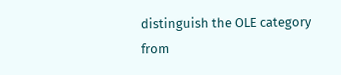distinguish the OLE category from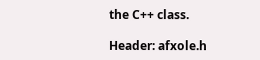the C++ class.

Header: afxole.h